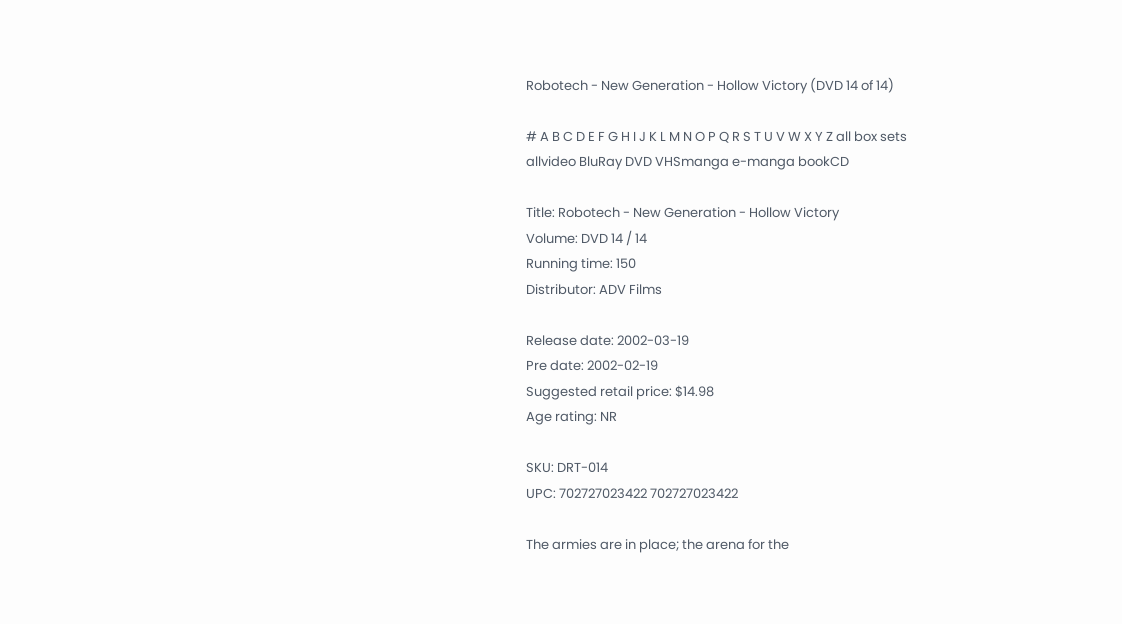Robotech - New Generation - Hollow Victory (DVD 14 of 14)

# A B C D E F G H I J K L M N O P Q R S T U V W X Y Z all box sets
allvideo BluRay DVD VHSmanga e-manga bookCD

Title: Robotech - New Generation - Hollow Victory
Volume: DVD 14 / 14
Running time: 150
Distributor: ADV Films

Release date: 2002-03-19
Pre date: 2002-02-19
Suggested retail price: $14.98
Age rating: NR

SKU: DRT-014
UPC: 702727023422 702727023422

The armies are in place; the arena for the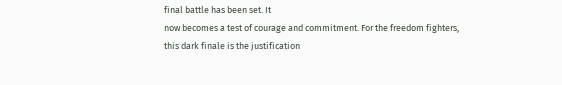final battle has been set. It
now becomes a test of courage and commitment. For the freedom fighters,
this dark finale is the justification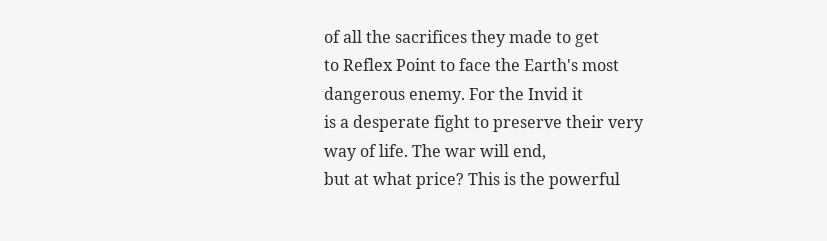of all the sacrifices they made to get
to Reflex Point to face the Earth's most dangerous enemy. For the Invid it
is a desperate fight to preserve their very way of life. The war will end,
but at what price? This is the powerful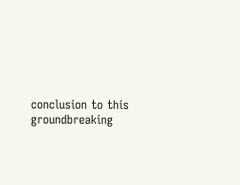conclusion to this groundbreaking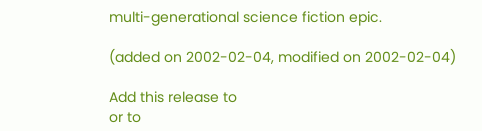multi-generational science fiction epic.

(added on 2002-02-04, modified on 2002-02-04)

Add this release to
or to